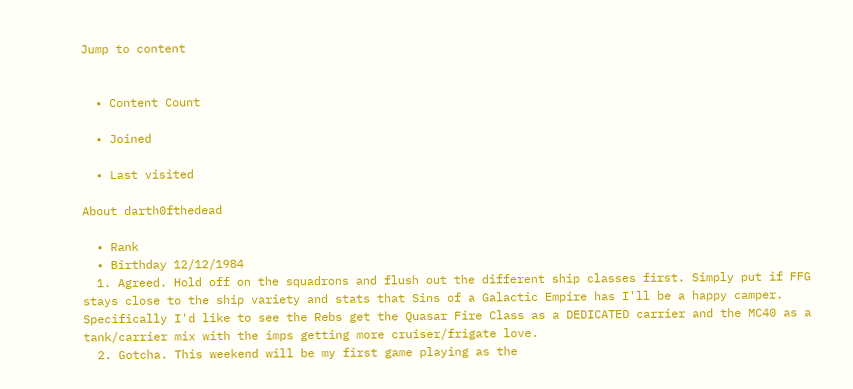Jump to content


  • Content Count

  • Joined

  • Last visited

About darth0fthedead

  • Rank
  • Birthday 12/12/1984
  1. Agreed. Hold off on the squadrons and flush out the different ship classes first. Simply put if FFG stays close to the ship variety and stats that Sins of a Galactic Empire has I'll be a happy camper. Specifically I'd like to see the Rebs get the Quasar Fire Class as a DEDICATED carrier and the MC40 as a tank/carrier mix with the imps getting more cruiser/frigate love.
  2. Gotcha. This weekend will be my first game playing as the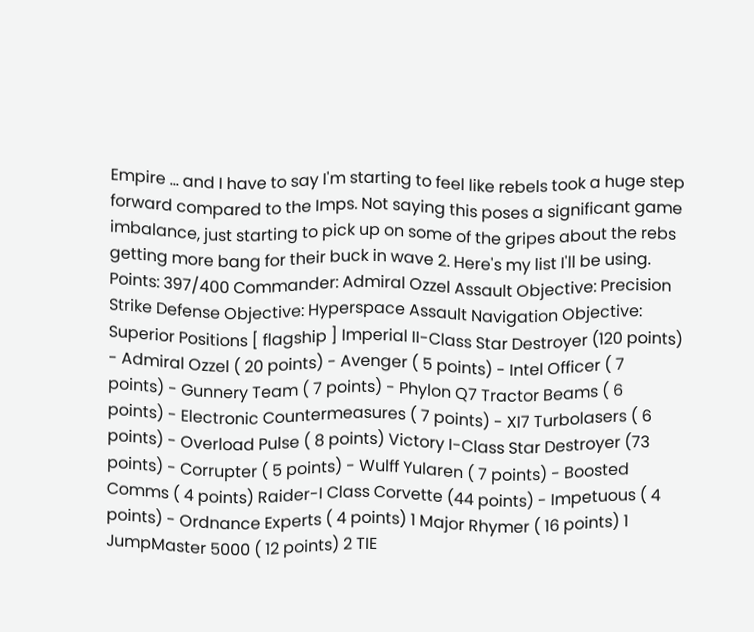Empire ... and I have to say I'm starting to feel like rebels took a huge step forward compared to the Imps. Not saying this poses a significant game imbalance, just starting to pick up on some of the gripes about the rebs getting more bang for their buck in wave 2. Here's my list I'll be using. Points: 397/400 Commander: Admiral Ozzel Assault Objective: Precision Strike Defense Objective: Hyperspace Assault Navigation Objective: Superior Positions [ flagship ] Imperial II-Class Star Destroyer (120 points) - Admiral Ozzel ( 20 points) - Avenger ( 5 points) - Intel Officer ( 7 points) - Gunnery Team ( 7 points) - Phylon Q7 Tractor Beams ( 6 points) - Electronic Countermeasures ( 7 points) - XI7 Turbolasers ( 6 points) - Overload Pulse ( 8 points) Victory I-Class Star Destroyer (73 points) - Corrupter ( 5 points) - Wulff Yularen ( 7 points) - Boosted Comms ( 4 points) Raider-I Class Corvette (44 points) - Impetuous ( 4 points) - Ordnance Experts ( 4 points) 1 Major Rhymer ( 16 points) 1 JumpMaster 5000 ( 12 points) 2 TIE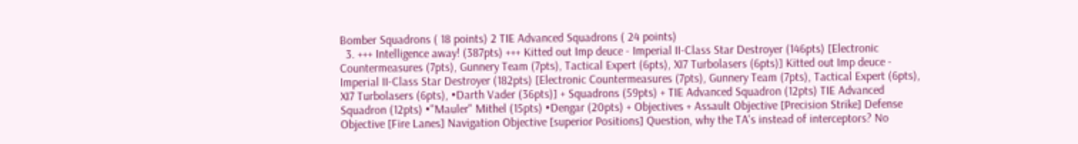Bomber Squadrons ( 18 points) 2 TIE Advanced Squadrons ( 24 points)
  3. +++ Intelligence away! (387pts) +++ Kitted out Imp deuce - Imperial II-Class Star Destroyer (146pts) [Electronic Countermeasures (7pts), Gunnery Team (7pts), Tactical Expert (6pts), XI7 Turbolasers (6pts)] Kitted out Imp deuce - Imperial II-Class Star Destroyer (182pts) [Electronic Countermeasures (7pts), Gunnery Team (7pts), Tactical Expert (6pts), XI7 Turbolasers (6pts), •Darth Vader (36pts)] + Squadrons (59pts) + TIE Advanced Squadron (12pts) TIE Advanced Squadron (12pts) •"Mauler" Mithel (15pts) •Dengar (20pts) + Objectives + Assault Objective [Precision Strike] Defense Objective [Fire Lanes] Navigation Objective [superior Positions] Question, why the TA's instead of interceptors? No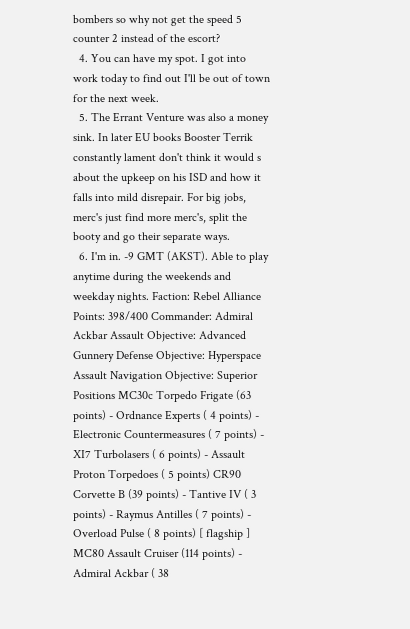bombers so why not get the speed 5 counter 2 instead of the escort?
  4. You can have my spot. I got into work today to find out I'll be out of town for the next week.
  5. The Errant Venture was also a money sink. In later EU books Booster Terrik constantly lament don't think it would s about the upkeep on his ISD and how it falls into mild disrepair. For big jobs, merc's just find more merc's, split the booty and go their separate ways.
  6. I'm in. -9 GMT (AKST). Able to play anytime during the weekends and weekday nights. Faction: Rebel Alliance Points: 398/400 Commander: Admiral Ackbar Assault Objective: Advanced Gunnery Defense Objective: Hyperspace Assault Navigation Objective: Superior Positions MC30c Torpedo Frigate (63 points) - Ordnance Experts ( 4 points) - Electronic Countermeasures ( 7 points) - XI7 Turbolasers ( 6 points) - Assault Proton Torpedoes ( 5 points) CR90 Corvette B (39 points) - Tantive IV ( 3 points) - Raymus Antilles ( 7 points) - Overload Pulse ( 8 points) [ flagship ] MC80 Assault Cruiser (114 points) - Admiral Ackbar ( 38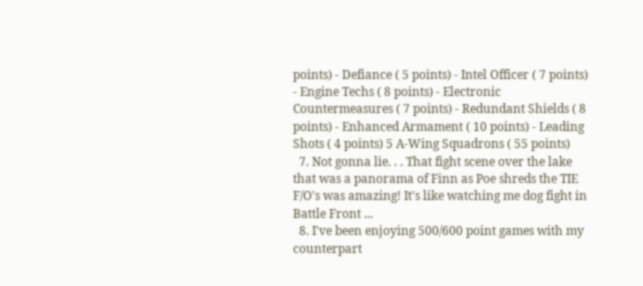points) - Defiance ( 5 points) - Intel Officer ( 7 points) - Engine Techs ( 8 points) - Electronic Countermeasures ( 7 points) - Redundant Shields ( 8 points) - Enhanced Armament ( 10 points) - Leading Shots ( 4 points) 5 A-Wing Squadrons ( 55 points)
  7. Not gonna lie. . . That fight scene over the lake that was a panorama of Finn as Poe shreds the TIE F/O's was amazing! It's like watching me dog fight in Battle Front ...
  8. I've been enjoying 500/600 point games with my counterpart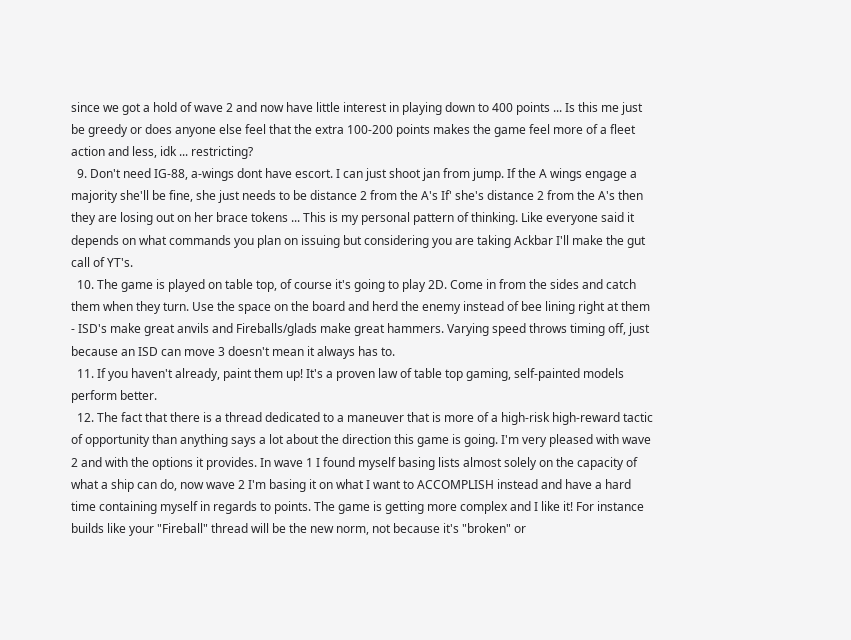since we got a hold of wave 2 and now have little interest in playing down to 400 points ... Is this me just be greedy or does anyone else feel that the extra 100-200 points makes the game feel more of a fleet action and less, idk ... restricting?
  9. Don't need IG-88, a-wings dont have escort. I can just shoot jan from jump. If the A wings engage a majority she'll be fine, she just needs to be distance 2 from the A's If' she's distance 2 from the A's then they are losing out on her brace tokens ... This is my personal pattern of thinking. Like everyone said it depends on what commands you plan on issuing but considering you are taking Ackbar I'll make the gut call of YT's.
  10. The game is played on table top, of course it's going to play 2D. Come in from the sides and catch them when they turn. Use the space on the board and herd the enemy instead of bee lining right at them - ISD's make great anvils and Fireballs/glads make great hammers. Varying speed throws timing off, just because an ISD can move 3 doesn't mean it always has to.
  11. If you haven't already, paint them up! It's a proven law of table top gaming, self-painted models perform better.
  12. The fact that there is a thread dedicated to a maneuver that is more of a high-risk high-reward tactic of opportunity than anything says a lot about the direction this game is going. I'm very pleased with wave 2 and with the options it provides. In wave 1 I found myself basing lists almost solely on the capacity of what a ship can do, now wave 2 I'm basing it on what I want to ACCOMPLISH instead and have a hard time containing myself in regards to points. The game is getting more complex and I like it! For instance builds like your "Fireball" thread will be the new norm, not because it's "broken" or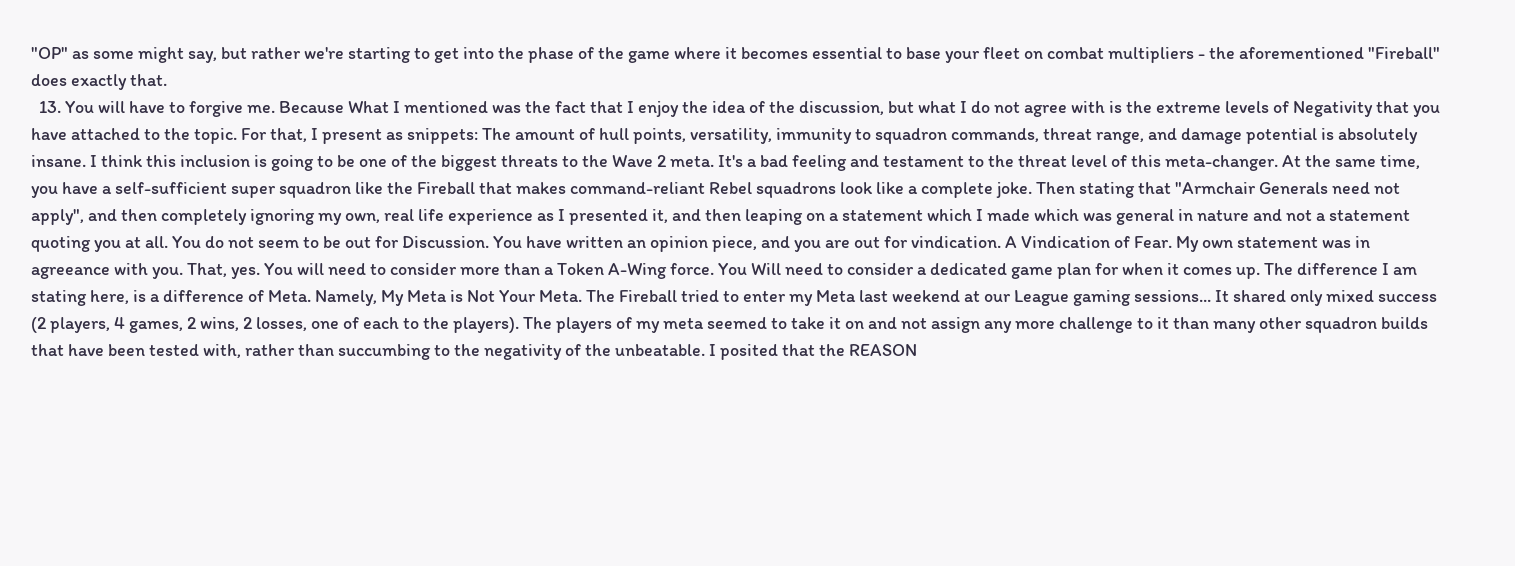"OP" as some might say, but rather we're starting to get into the phase of the game where it becomes essential to base your fleet on combat multipliers - the aforementioned "Fireball" does exactly that.
  13. You will have to forgive me. Because What I mentioned was the fact that I enjoy the idea of the discussion, but what I do not agree with is the extreme levels of Negativity that you have attached to the topic. For that, I present as snippets: The amount of hull points, versatility, immunity to squadron commands, threat range, and damage potential is absolutely insane. I think this inclusion is going to be one of the biggest threats to the Wave 2 meta. It's a bad feeling and testament to the threat level of this meta-changer. At the same time, you have a self-sufficient super squadron like the Fireball that makes command-reliant Rebel squadrons look like a complete joke. Then stating that "Armchair Generals need not apply", and then completely ignoring my own, real life experience as I presented it, and then leaping on a statement which I made which was general in nature and not a statement quoting you at all. You do not seem to be out for Discussion. You have written an opinion piece, and you are out for vindication. A Vindication of Fear. My own statement was in agreeance with you. That, yes. You will need to consider more than a Token A-Wing force. You Will need to consider a dedicated game plan for when it comes up. The difference I am stating here, is a difference of Meta. Namely, My Meta is Not Your Meta. The Fireball tried to enter my Meta last weekend at our League gaming sessions... It shared only mixed success (2 players, 4 games, 2 wins, 2 losses, one of each to the players). The players of my meta seemed to take it on and not assign any more challenge to it than many other squadron builds that have been tested with, rather than succumbing to the negativity of the unbeatable. I posited that the REASON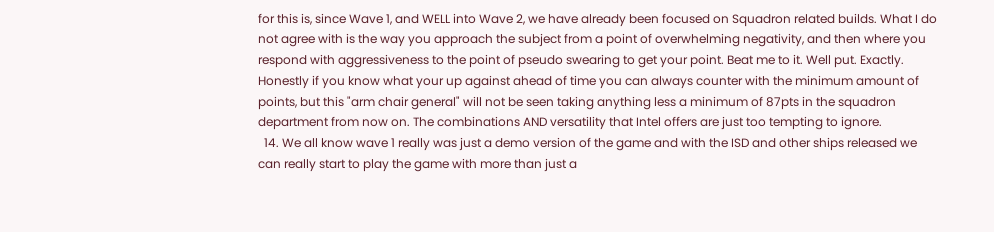for this is, since Wave 1, and WELL into Wave 2, we have already been focused on Squadron related builds. What I do not agree with is the way you approach the subject from a point of overwhelming negativity, and then where you respond with aggressiveness to the point of pseudo swearing to get your point. Beat me to it. Well put. Exactly. Honestly if you know what your up against ahead of time you can always counter with the minimum amount of points, but this "arm chair general" will not be seen taking anything less a minimum of 87pts in the squadron department from now on. The combinations AND versatility that Intel offers are just too tempting to ignore.
  14. We all know wave 1 really was just a demo version of the game and with the ISD and other ships released we can really start to play the game with more than just a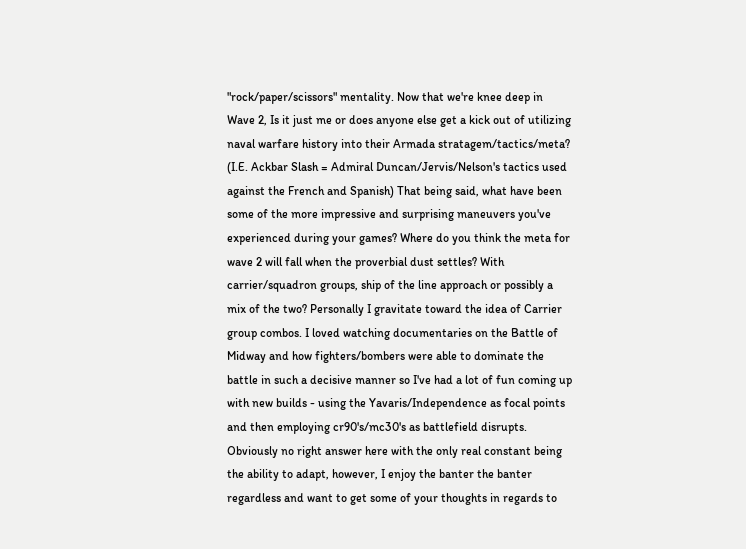"rock/paper/scissors" mentality. Now that we're knee deep in Wave 2, Is it just me or does anyone else get a kick out of utilizing naval warfare history into their Armada stratagem/tactics/meta? (I.E. Ackbar Slash = Admiral Duncan/Jervis/Nelson's tactics used against the French and Spanish) That being said, what have been some of the more impressive and surprising maneuvers you've experienced during your games? Where do you think the meta for wave 2 will fall when the proverbial dust settles? With carrier/squadron groups, ship of the line approach or possibly a mix of the two? Personally I gravitate toward the idea of Carrier group combos. I loved watching documentaries on the Battle of Midway and how fighters/bombers were able to dominate the battle in such a decisive manner so I've had a lot of fun coming up with new builds - using the Yavaris/Independence as focal points and then employing cr90's/mc30's as battlefield disrupts. Obviously no right answer here with the only real constant being the ability to adapt, however, I enjoy the banter the banter regardless and want to get some of your thoughts in regards to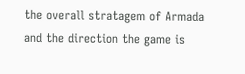the overall stratagem of Armada and the direction the game is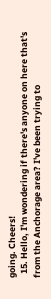going. Cheers!
  15. Hello, I'm wondering if there's anyone on here that's from the Anchorage area? I've been trying to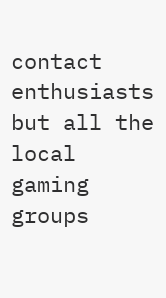contact enthusiasts but all the local gaming groups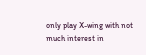only play X-wing with not much interest in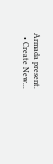Armada present.
  • Create New...